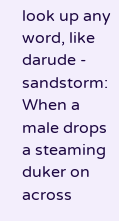look up any word, like darude - sandstorm:
When a male drops a steaming duker on across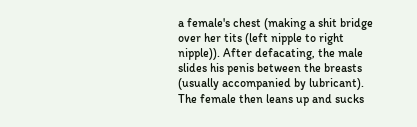a female's chest (making a shit bridge over her tits (left nipple to right nipple)). After defacating, the male slides his penis between the breasts (usually accompanied by lubricant). The female then leans up and sucks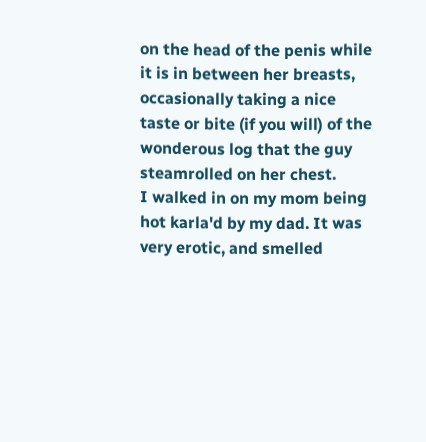on the head of the penis while it is in between her breasts, occasionally taking a nice taste or bite (if you will) of the wonderous log that the guy steamrolled on her chest.
I walked in on my mom being hot karla'd by my dad. It was very erotic, and smelled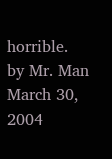horrible.
by Mr. Man March 30, 2004